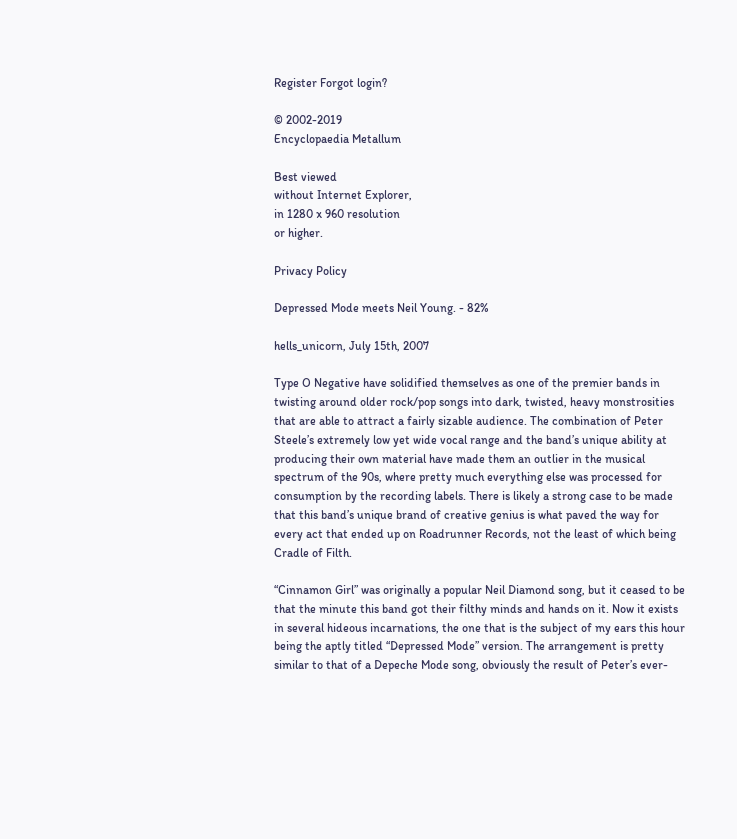Register Forgot login?

© 2002-2019
Encyclopaedia Metallum

Best viewed
without Internet Explorer,
in 1280 x 960 resolution
or higher.

Privacy Policy

Depressed Mode meets Neil Young. - 82%

hells_unicorn, July 15th, 2007

Type O Negative have solidified themselves as one of the premier bands in twisting around older rock/pop songs into dark, twisted, heavy monstrosities that are able to attract a fairly sizable audience. The combination of Peter Steele’s extremely low yet wide vocal range and the band’s unique ability at producing their own material have made them an outlier in the musical spectrum of the 90s, where pretty much everything else was processed for consumption by the recording labels. There is likely a strong case to be made that this band’s unique brand of creative genius is what paved the way for every act that ended up on Roadrunner Records, not the least of which being Cradle of Filth.

“Cinnamon Girl” was originally a popular Neil Diamond song, but it ceased to be that the minute this band got their filthy minds and hands on it. Now it exists in several hideous incarnations, the one that is the subject of my ears this hour being the aptly titled “Depressed Mode” version. The arrangement is pretty similar to that of a Depeche Mode song, obviously the result of Peter’s ever-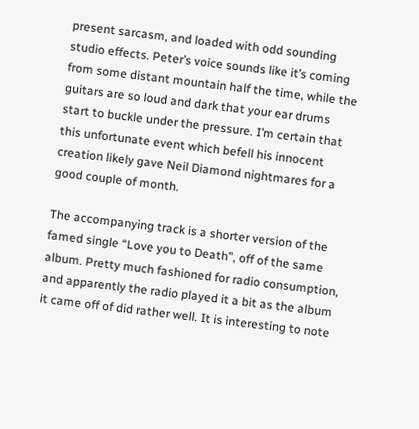present sarcasm, and loaded with odd sounding studio effects. Peter’s voice sounds like it’s coming from some distant mountain half the time, while the guitars are so loud and dark that your ear drums start to buckle under the pressure. I’m certain that this unfortunate event which befell his innocent creation likely gave Neil Diamond nightmares for a good couple of month.

The accompanying track is a shorter version of the famed single “Love you to Death”, off of the same album. Pretty much fashioned for radio consumption, and apparently the radio played it a bit as the album it came off of did rather well. It is interesting to note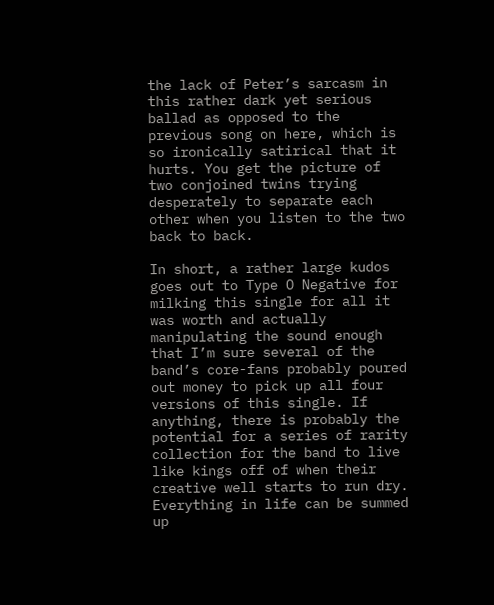the lack of Peter’s sarcasm in this rather dark yet serious ballad as opposed to the previous song on here, which is so ironically satirical that it hurts. You get the picture of two conjoined twins trying desperately to separate each other when you listen to the two back to back.

In short, a rather large kudos goes out to Type O Negative for milking this single for all it was worth and actually manipulating the sound enough that I’m sure several of the band’s core-fans probably poured out money to pick up all four versions of this single. If anything, there is probably the potential for a series of rarity collection for the band to live like kings off of when their creative well starts to run dry. Everything in life can be summed up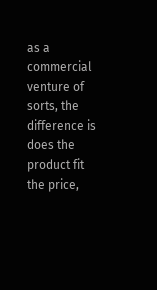as a commercial venture of sorts, the difference is does the product fit the price,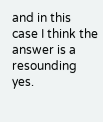and in this case I think the answer is a resounding yes.